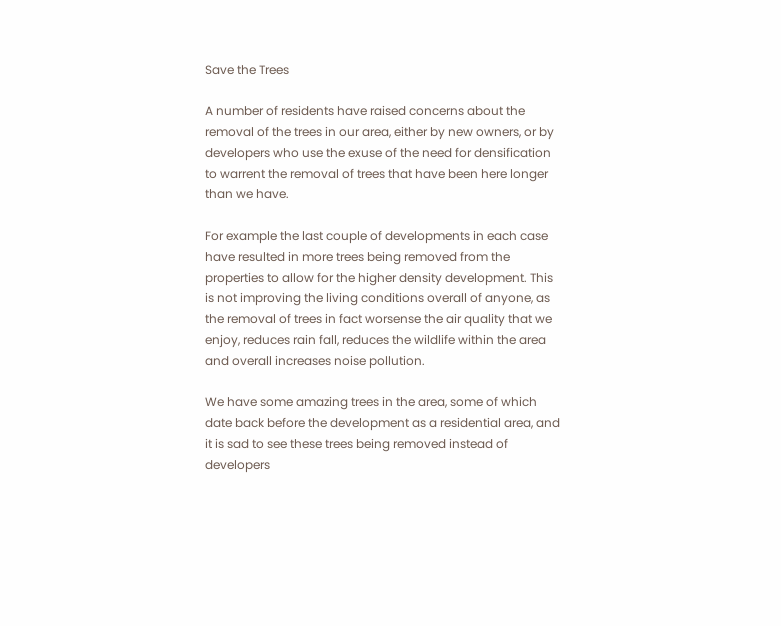Save the Trees

A number of residents have raised concerns about the removal of the trees in our area, either by new owners, or by developers who use the exuse of the need for densification to warrent the removal of trees that have been here longer than we have.

For example the last couple of developments in each case have resulted in more trees being removed from the properties to allow for the higher density development. This is not improving the living conditions overall of anyone, as the removal of trees in fact worsense the air quality that we enjoy, reduces rain fall, reduces the wildlife within the area and overall increases noise pollution.

We have some amazing trees in the area, some of which date back before the development as a residential area, and it is sad to see these trees being removed instead of developers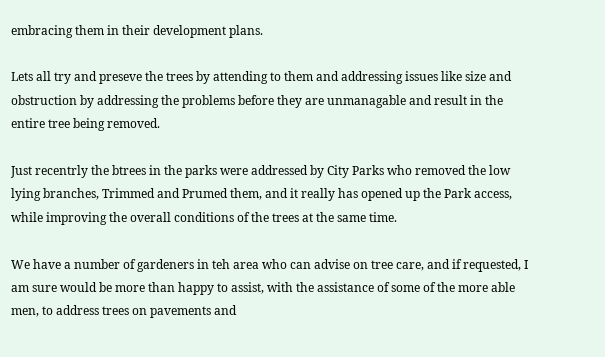embracing them in their development plans.

Lets all try and preseve the trees by attending to them and addressing issues like size and obstruction by addressing the problems before they are unmanagable and result in the entire tree being removed.

Just recentrly the btrees in the parks were addressed by City Parks who removed the low lying branches, Trimmed and Prumed them, and it really has opened up the Park access, while improving the overall conditions of the trees at the same time.

We have a number of gardeners in teh area who can advise on tree care, and if requested, I am sure would be more than happy to assist, with the assistance of some of the more able men, to address trees on pavements and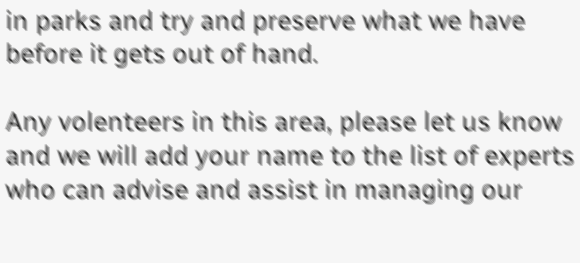in parks and try and preserve what we have before it gets out of hand.

Any volenteers in this area, please let us know and we will add your name to the list of experts who can advise and assist in managing our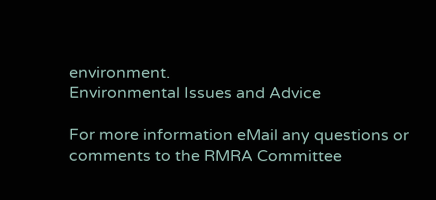environment.
Environmental Issues and Advice

For more information eMail any questions or comments to the RMRA Committee